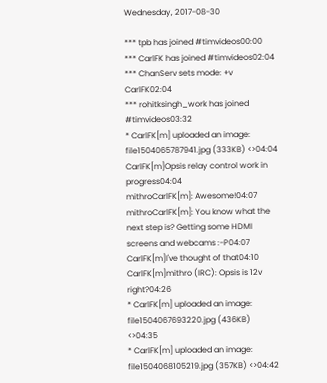Wednesday, 2017-08-30

*** tpb has joined #timvideos00:00
*** CarlFK has joined #timvideos02:04
*** ChanServ sets mode: +v CarlFK02:04
*** rohitksingh_work has joined #timvideos03:32
* CarlFK[m] uploaded an image: file1504065787941.jpg (333KB) <>04:04
CarlFK[m]Opsis relay control work in progress04:04
mithroCarlFK[m]: Awesome!04:07
mithroCarlFK[m]: You know what the next step is? Getting some HDMI screens and webcams :-P04:07
CarlFK[m]I've thought of that04:10
CarlFK[m]mithro (IRC): Opsis is 12v right?04:26
* CarlFK[m] uploaded an image: file1504067693220.jpg (436KB) <>04:35
* CarlFK[m] uploaded an image: file1504068105219.jpg (357KB) <>04:42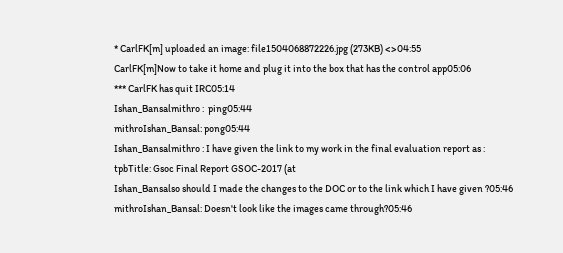* CarlFK[m] uploaded an image: file1504068872226.jpg (273KB) <>04:55
CarlFK[m]Now to take it home and plug it into the box that has the control app05:06
*** CarlFK has quit IRC05:14
Ishan_Bansalmithro :  ping05:44
mithroIshan_Bansal: pong05:44
Ishan_Bansalmithro : I have given the link to my work in the final evaluation report as :
tpbTitle: Gsoc Final Report GSOC-2017 (at
Ishan_Bansalso should I made the changes to the DOC or to the link which I have given ?05:46
mithroIshan_Bansal: Doesn't look like the images came through?05:46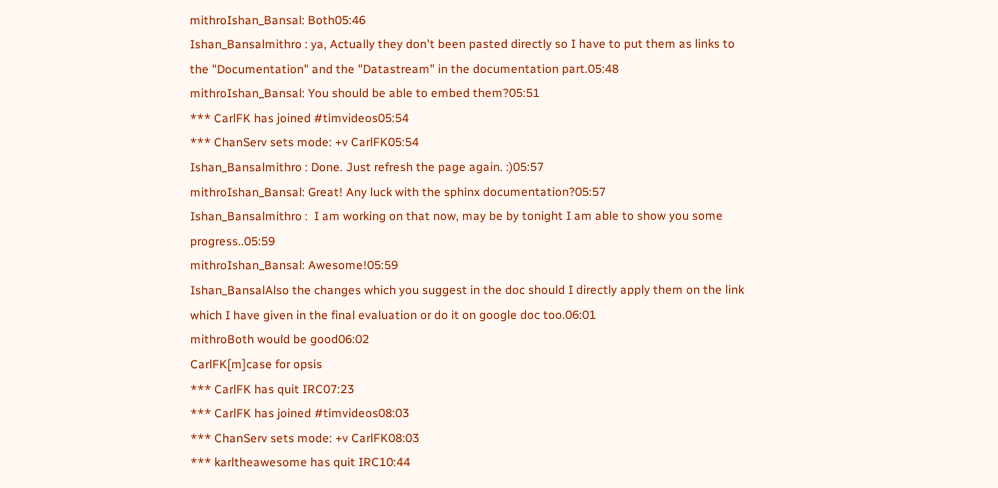mithroIshan_Bansal: Both05:46
Ishan_Bansalmithro : ya, Actually they don't been pasted directly so I have to put them as links to the "Documentation" and the "Datastream" in the documentation part.05:48
mithroIshan_Bansal: You should be able to embed them?05:51
*** CarlFK has joined #timvideos05:54
*** ChanServ sets mode: +v CarlFK05:54
Ishan_Bansalmithro : Done. Just refresh the page again. :)05:57
mithroIshan_Bansal: Great! Any luck with the sphinx documentation?05:57
Ishan_Bansalmithro :  I am working on that now, may be by tonight I am able to show you some progress..05:59
mithroIshan_Bansal: Awesome!05:59
Ishan_BansalAlso the changes which you suggest in the doc should I directly apply them on the link which I have given in the final evaluation or do it on google doc too.06:01
mithroBoth would be good06:02
CarlFK[m]case for opsis
*** CarlFK has quit IRC07:23
*** CarlFK has joined #timvideos08:03
*** ChanServ sets mode: +v CarlFK08:03
*** karltheawesome has quit IRC10:44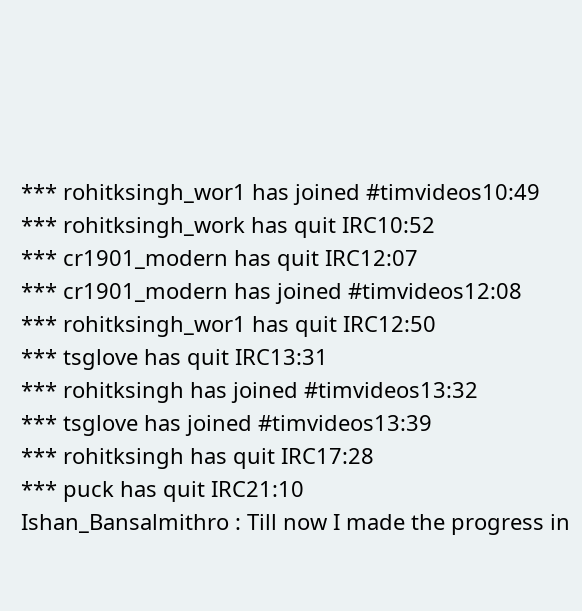*** rohitksingh_wor1 has joined #timvideos10:49
*** rohitksingh_work has quit IRC10:52
*** cr1901_modern has quit IRC12:07
*** cr1901_modern has joined #timvideos12:08
*** rohitksingh_wor1 has quit IRC12:50
*** tsglove has quit IRC13:31
*** rohitksingh has joined #timvideos13:32
*** tsglove has joined #timvideos13:39
*** rohitksingh has quit IRC17:28
*** puck has quit IRC21:10
Ishan_Bansalmithro : Till now I made the progress in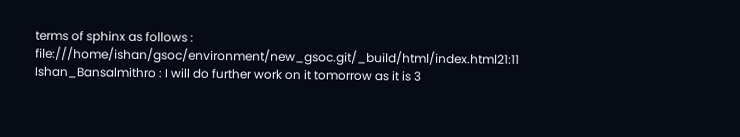terms of sphinx as follows : file:///home/ishan/gsoc/environment/new_gsoc.git/_build/html/index.html21:11
Ishan_Bansalmithro : I will do further work on it tomorrow as it is 3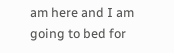am here and I am going to bed for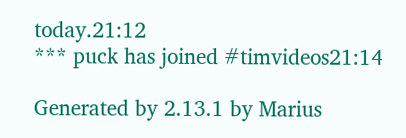today.21:12
*** puck has joined #timvideos21:14

Generated by 2.13.1 by Marius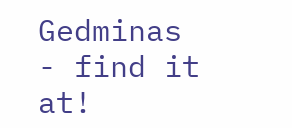Gedminas - find it at!